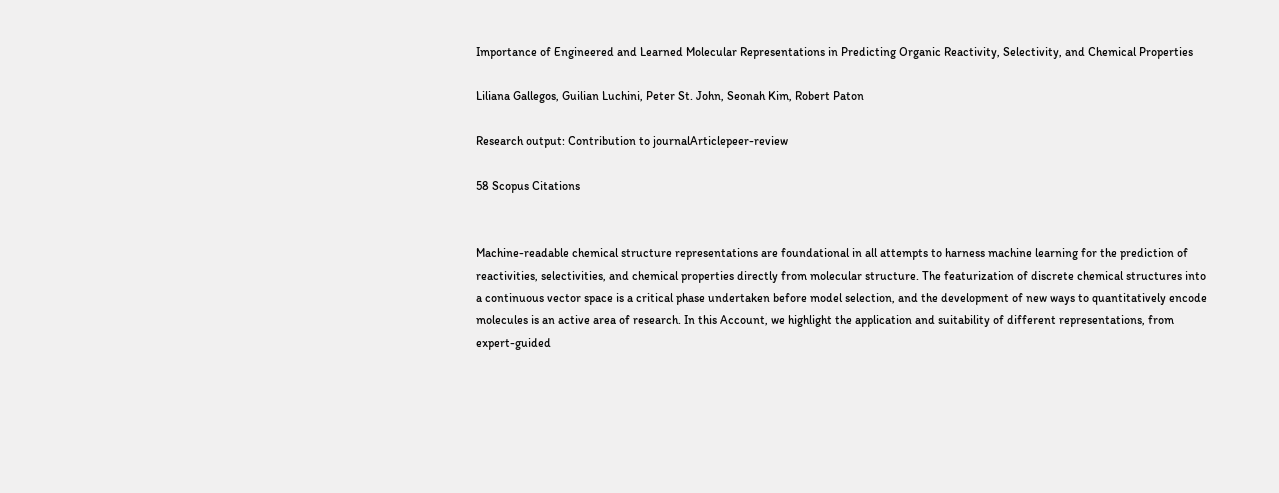Importance of Engineered and Learned Molecular Representations in Predicting Organic Reactivity, Selectivity, and Chemical Properties

Liliana Gallegos, Guilian Luchini, Peter St. John, Seonah Kim, Robert Paton

Research output: Contribution to journalArticlepeer-review

58 Scopus Citations


Machine-readable chemical structure representations are foundational in all attempts to harness machine learning for the prediction of reactivities, selectivities, and chemical properties directly from molecular structure. The featurization of discrete chemical structures into a continuous vector space is a critical phase undertaken before model selection, and the development of new ways to quantitatively encode molecules is an active area of research. In this Account, we highlight the application and suitability of different representations, from expert-guided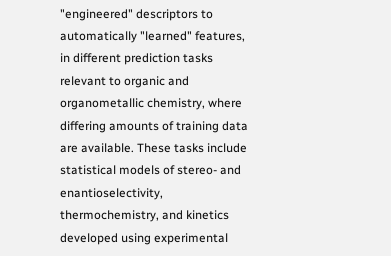"engineered" descriptors to automatically "learned" features, in different prediction tasks relevant to organic and organometallic chemistry, where differing amounts of training data are available. These tasks include statistical models of stereo- and enantioselectivity, thermochemistry, and kinetics developed using experimental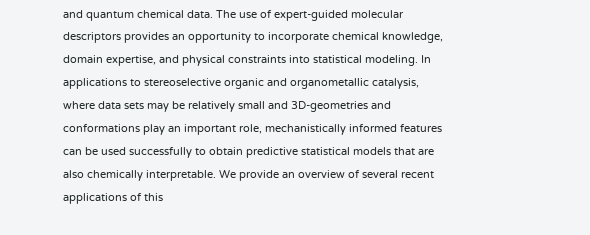and quantum chemical data. The use of expert-guided molecular descriptors provides an opportunity to incorporate chemical knowledge, domain expertise, and physical constraints into statistical modeling. In applications to stereoselective organic and organometallic catalysis, where data sets may be relatively small and 3D-geometries and conformations play an important role, mechanistically informed features can be used successfully to obtain predictive statistical models that are also chemically interpretable. We provide an overview of several recent applications of this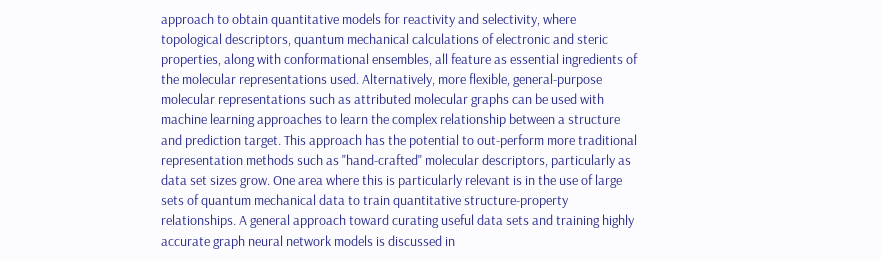approach to obtain quantitative models for reactivity and selectivity, where topological descriptors, quantum mechanical calculations of electronic and steric properties, along with conformational ensembles, all feature as essential ingredients of the molecular representations used. Alternatively, more flexible, general-purpose molecular representations such as attributed molecular graphs can be used with machine learning approaches to learn the complex relationship between a structure and prediction target. This approach has the potential to out-perform more traditional representation methods such as "hand-crafted" molecular descriptors, particularly as data set sizes grow. One area where this is particularly relevant is in the use of large sets of quantum mechanical data to train quantitative structure-property relationships. A general approach toward curating useful data sets and training highly accurate graph neural network models is discussed in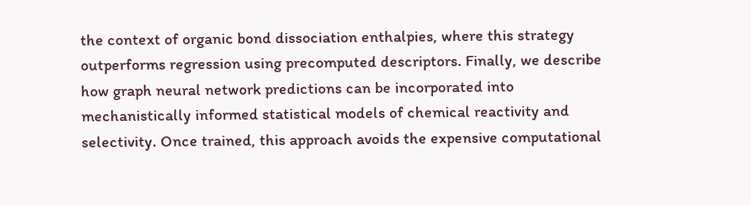the context of organic bond dissociation enthalpies, where this strategy outperforms regression using precomputed descriptors. Finally, we describe how graph neural network predictions can be incorporated into mechanistically informed statistical models of chemical reactivity and selectivity. Once trained, this approach avoids the expensive computational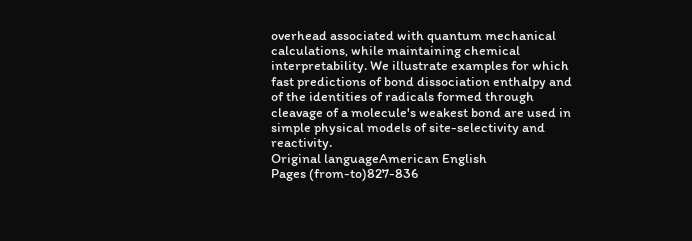overhead associated with quantum mechanical calculations, while maintaining chemical interpretability. We illustrate examples for which fast predictions of bond dissociation enthalpy and of the identities of radicals formed through cleavage of a molecule's weakest bond are used in simple physical models of site-selectivity and reactivity.
Original languageAmerican English
Pages (from-to)827-836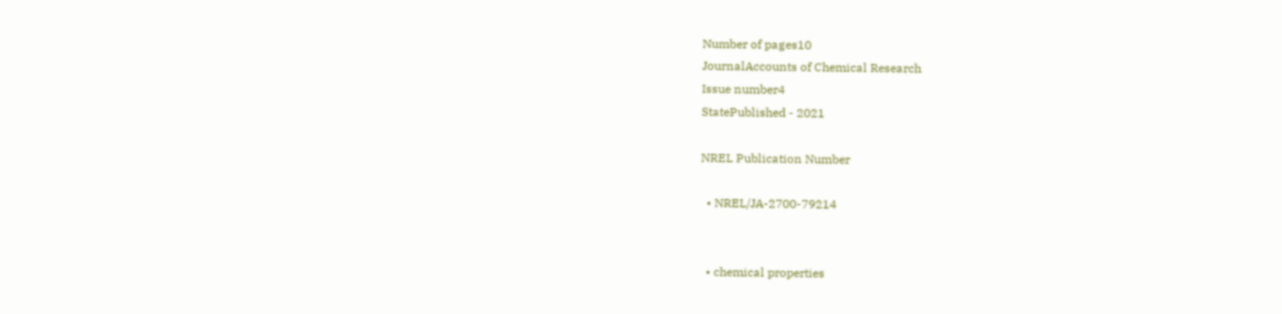Number of pages10
JournalAccounts of Chemical Research
Issue number4
StatePublished - 2021

NREL Publication Number

  • NREL/JA-2700-79214


  • chemical properties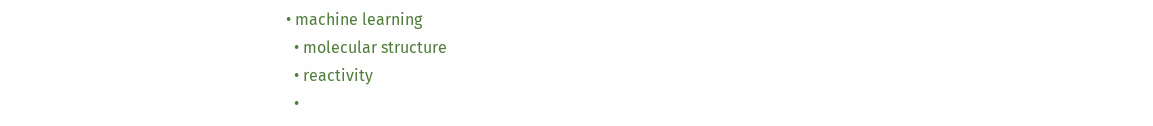• machine learning
  • molecular structure
  • reactivity
  •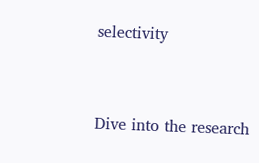selectivity


Dive into the research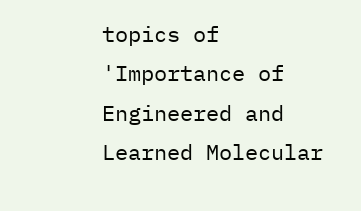topics of 'Importance of Engineered and Learned Molecular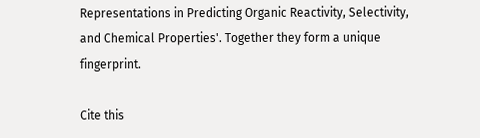Representations in Predicting Organic Reactivity, Selectivity, and Chemical Properties'. Together they form a unique fingerprint.

Cite this